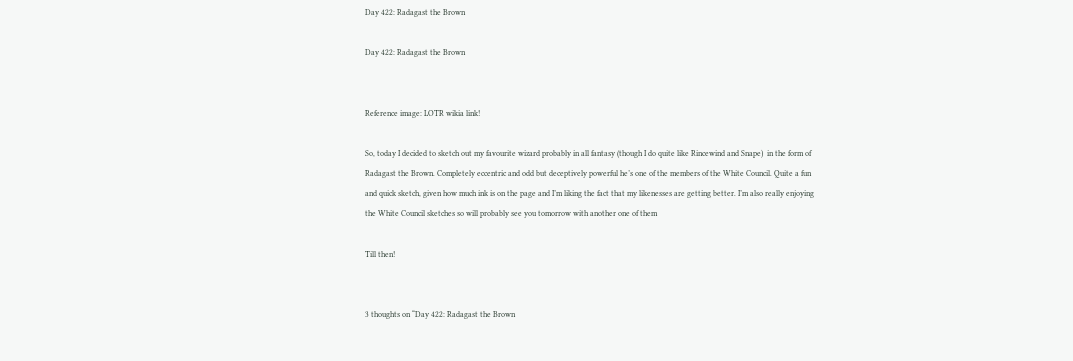Day 422: Radagast the Brown

Day 422: Radagast the Brown


Reference image: LOTR wikia link!

So, today I decided to sketch out my favourite wizard probably in all fantasy (though I do quite like Rincewind and Snape)  in the form of Radagast the Brown. Completely eccentric and odd but deceptively powerful he’s one of the members of the White Council. Quite a fun and quick sketch, given how much ink is on the page and I’m liking the fact that my likenesses are getting better. I’m also really enjoying the White Council sketches so will probably see you tomorrow with another one of them

Till then!


3 thoughts on “Day 422: Radagast the Brown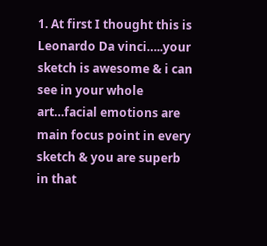1. At first I thought this is Leonardo Da vinci…..your sketch is awesome & i can see in your whole art…facial emotions are main focus point in every sketch & you are superb in that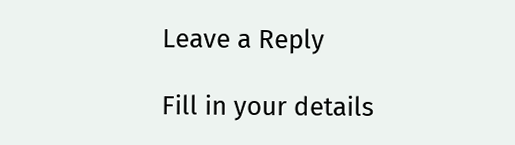Leave a Reply

Fill in your details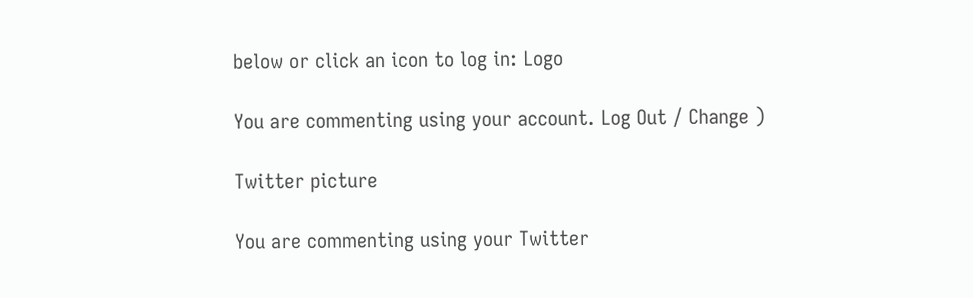below or click an icon to log in: Logo

You are commenting using your account. Log Out / Change )

Twitter picture

You are commenting using your Twitter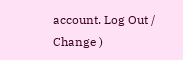account. Log Out / Change )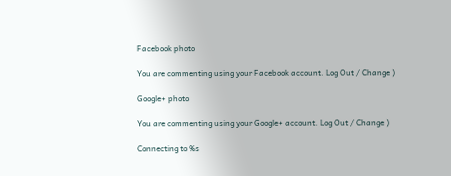Facebook photo

You are commenting using your Facebook account. Log Out / Change )

Google+ photo

You are commenting using your Google+ account. Log Out / Change )

Connecting to %s